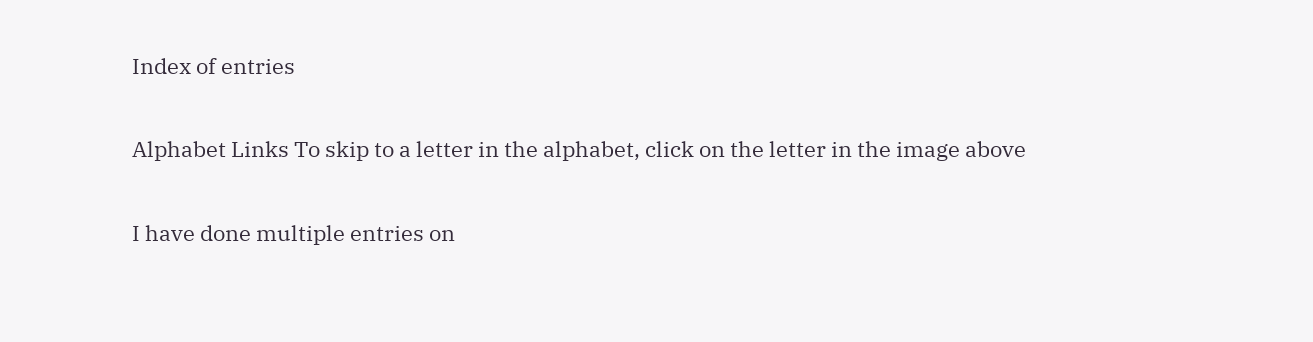Index of entries

Alphabet Links To skip to a letter in the alphabet, click on the letter in the image above

I have done multiple entries on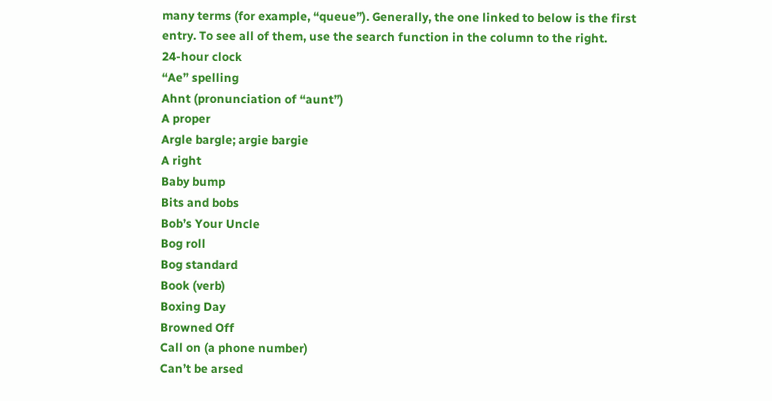many terms (for example, “queue”). Generally, the one linked to below is the first entry. To see all of them, use the search function in the column to the right.
24-hour clock
“Ae” spelling
Ahnt (pronunciation of “aunt”)
A proper
Argle bargle; argie bargie
A right
Baby bump
Bits and bobs
Bob’s Your Uncle
Bog roll
Bog standard
Book (verb)
Boxing Day
Browned Off
Call on (a phone number)
Can’t be arsed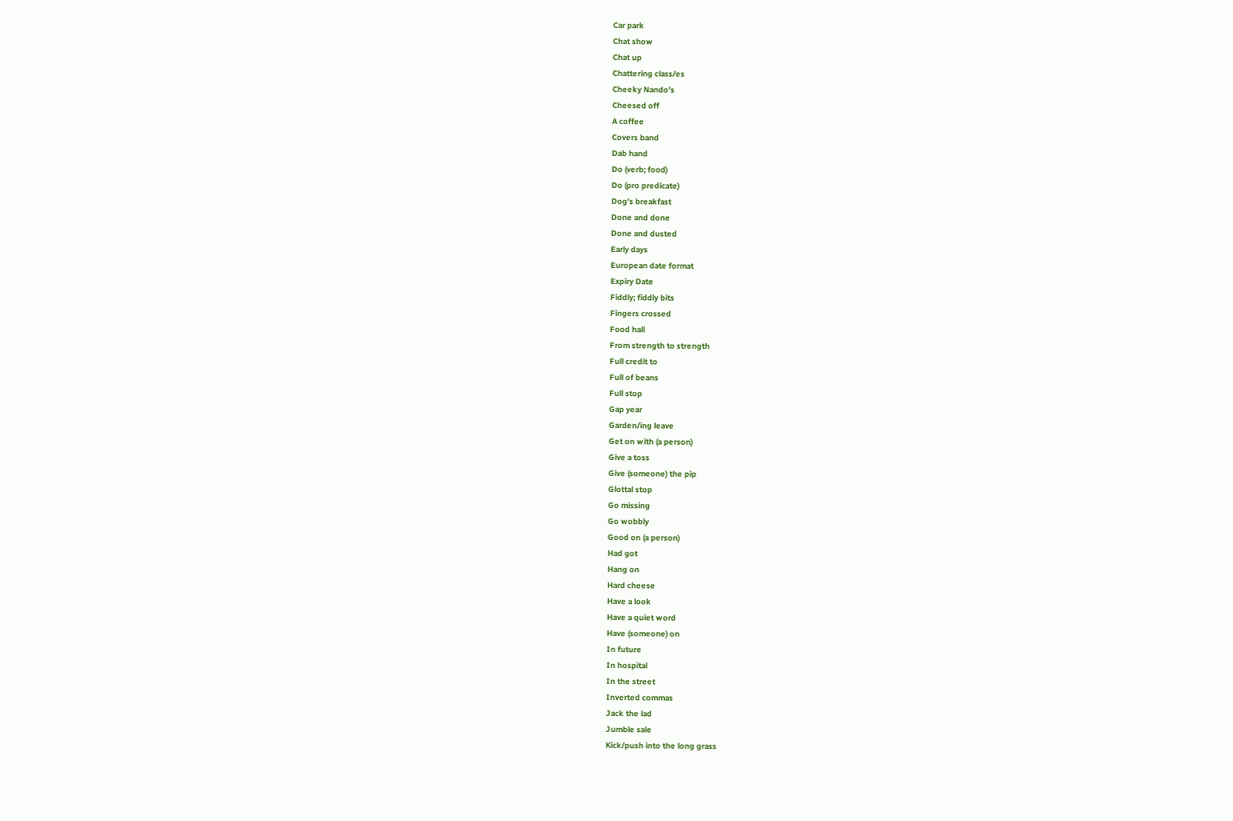Car park
Chat show
Chat up
Chattering class/es
Cheeky Nando’s
Cheesed off
A coffee
Covers band
Dab hand
Do (verb; food)
Do (pro predicate)
Dog’s breakfast
Done and done
Done and dusted
Early days
European date format
Expiry Date
Fiddly; fiddly bits
Fingers crossed
Food hall
From strength to strength
Full credit to
Full of beans
Full stop
Gap year
Garden/ing leave
Get on with (a person)
Give a toss
Give (someone) the pip
Glottal stop
Go missing
Go wobbly
Good on (a person)
Had got
Hang on
Hard cheese
Have a look
Have a quiet word
Have (someone) on
In future
In hospital
In the street
Inverted commas
Jack the lad
Jumble sale
Kick/push into the long grass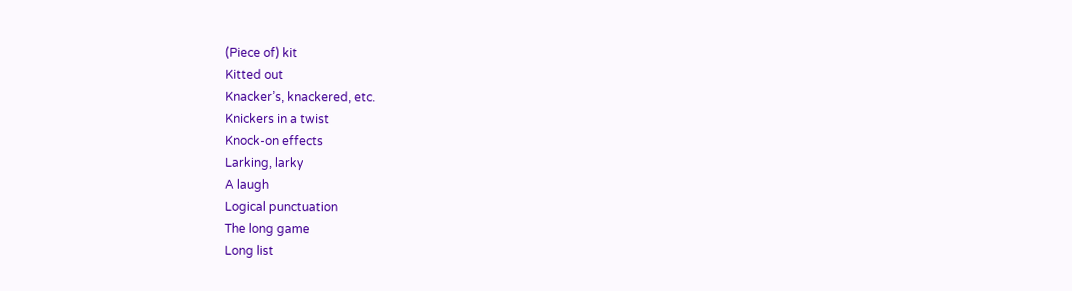(Piece of) kit
Kitted out
Knacker’s, knackered, etc.
Knickers in a twist
Knock-on effects
Larking, larky
A laugh
Logical punctuation
The long game
Long list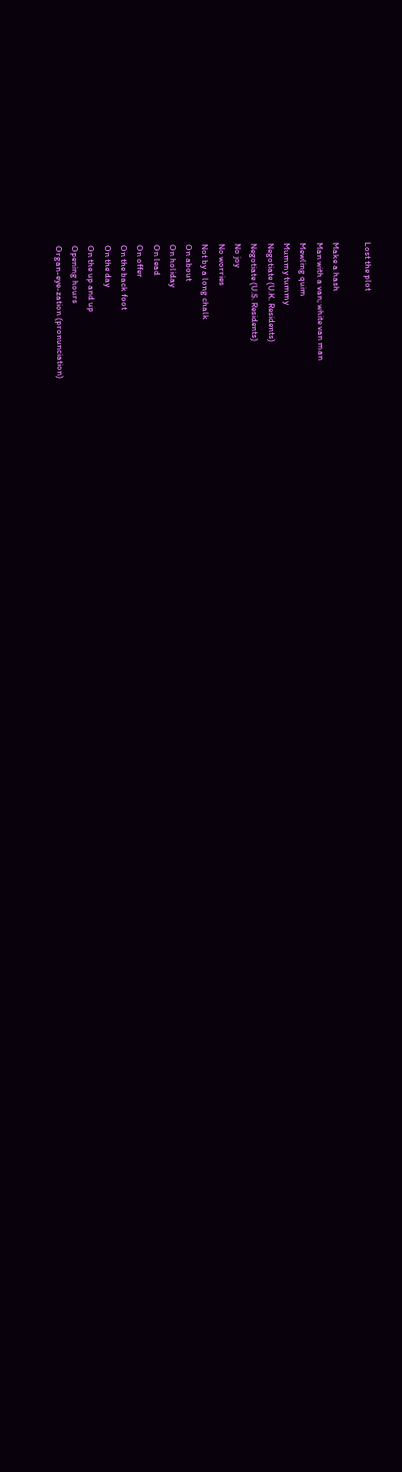Lost the plot

Make a hash
Man with a van; white van man
Mewling quim
Mummy tummy
Negotiate (U.K. Residents)
Negotiate (U.S. Residents)
No joy
No worries
Not by a long chalk
On about
On holiday
On lead
On offer
On the back foot
On the day
On the up and up
Opening hours
Organ-eye-zation (pronunciation)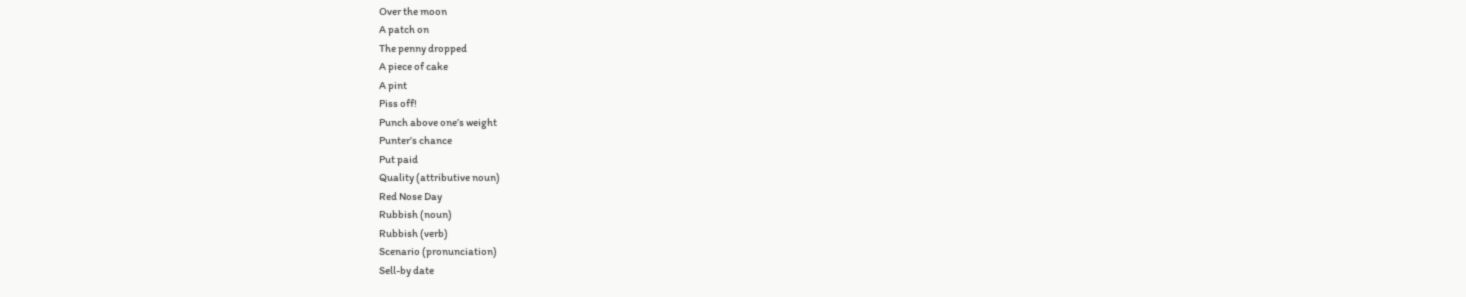Over the moon
A patch on
The penny dropped
A piece of cake
A pint
Piss off!
Punch above one’s weight
Punter’s chance
Put paid
Quality (attributive noun)
Red Nose Day
Rubbish (noun)
Rubbish (verb)
Scenario (pronunciation)
Sell-by date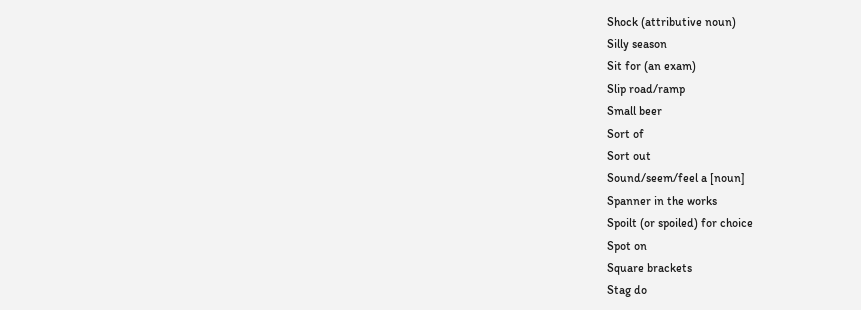Shock (attributive noun)
Silly season
Sit for (an exam)
Slip road/ramp
Small beer
Sort of
Sort out
Sound/seem/feel a [noun]
Spanner in the works
Spoilt (or spoiled) for choice
Spot on
Square brackets
Stag do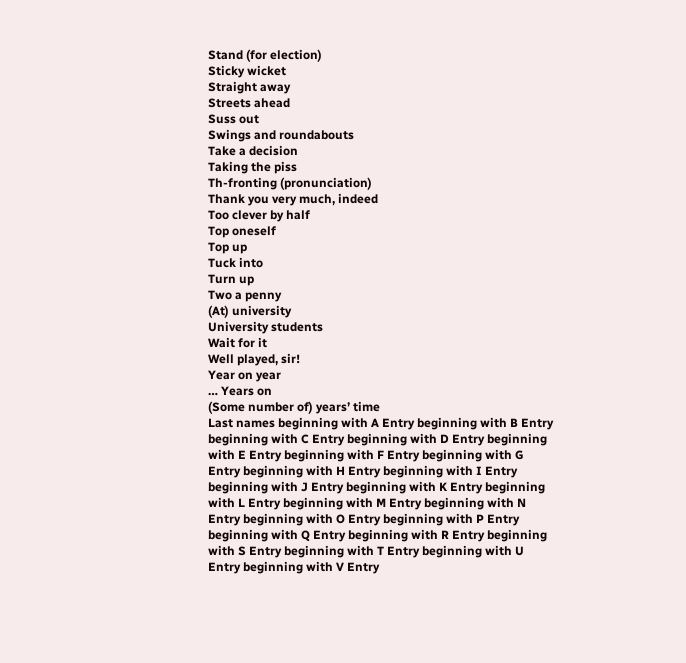Stand (for election)
Sticky wicket
Straight away
Streets ahead
Suss out
Swings and roundabouts
Take a decision
Taking the piss
Th-fronting (pronunciation)
Thank you very much, indeed
Too clever by half
Top oneself
Top up
Tuck into
Turn up
Two a penny
(At) university
University students
Wait for it
Well played, sir!
Year on year
… Years on
(Some number of) years’ time
Last names beginning with A Entry beginning with B Entry beginning with C Entry beginning with D Entry beginning with E Entry beginning with F Entry beginning with G Entry beginning with H Entry beginning with I Entry beginning with J Entry beginning with K Entry beginning with L Entry beginning with M Entry beginning with N Entry beginning with O Entry beginning with P Entry beginning with Q Entry beginning with R Entry beginning with S Entry beginning with T Entry beginning with U Entry beginning with V Entry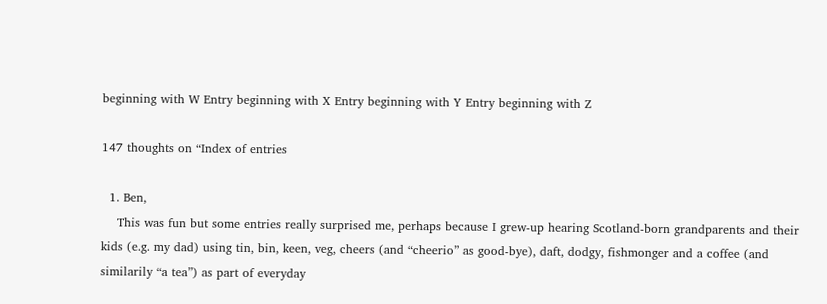beginning with W Entry beginning with X Entry beginning with Y Entry beginning with Z

147 thoughts on “Index of entries

  1. Ben,
    This was fun but some entries really surprised me, perhaps because I grew-up hearing Scotland-born grandparents and their kids (e.g. my dad) using tin, bin, keen, veg, cheers (and “cheerio” as good-bye), daft, dodgy, fishmonger and a coffee (and similarily “a tea”) as part of everyday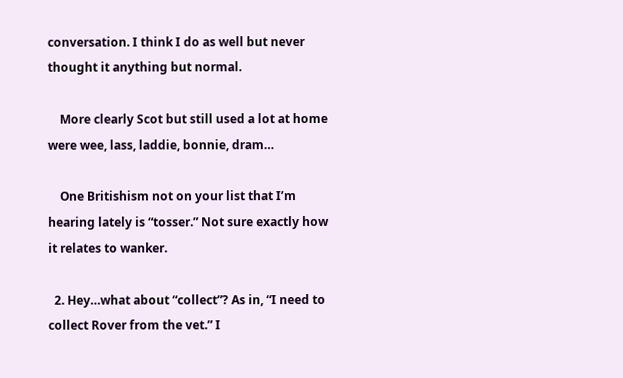conversation. I think I do as well but never thought it anything but normal.

    More clearly Scot but still used a lot at home were wee, lass, laddie, bonnie, dram…

    One Britishism not on your list that I’m hearing lately is “tosser.” Not sure exactly how it relates to wanker.

  2. Hey…what about “collect”? As in, “I need to collect Rover from the vet.” I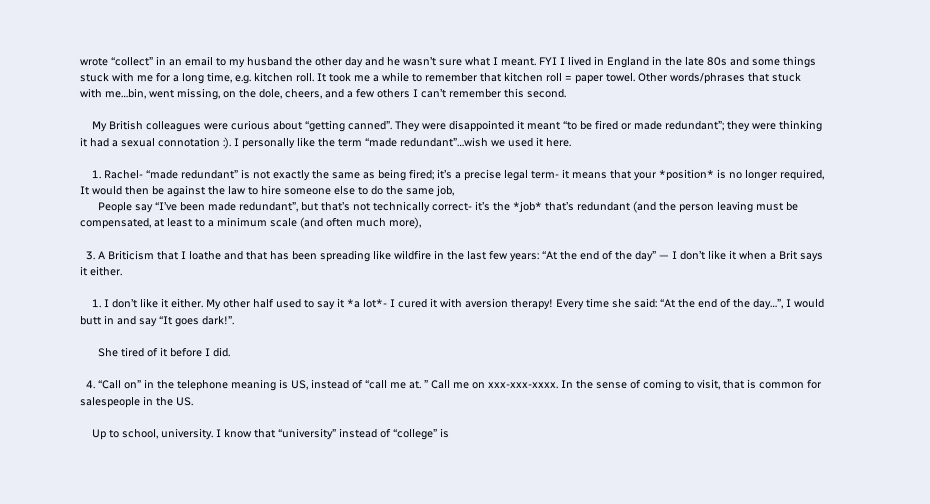wrote “collect” in an email to my husband the other day and he wasn’t sure what I meant. FYI I lived in England in the late 80s and some things stuck with me for a long time, e.g. kitchen roll. It took me a while to remember that kitchen roll = paper towel. Other words/phrases that stuck with me…bin, went missing, on the dole, cheers, and a few others I can’t remember this second.

    My British colleagues were curious about “getting canned”. They were disappointed it meant “to be fired or made redundant”; they were thinking it had a sexual connotation :). I personally like the term “made redundant”…wish we used it here.

    1. Rachel- “made redundant” is not exactly the same as being fired; it’s a precise legal term- it means that your *position* is no longer required, It would then be against the law to hire someone else to do the same job,
      People say “I’ve been made redundant”, but that’s not technically correct- it’s the *job* that’s redundant (and the person leaving must be compensated, at least to a minimum scale (and often much more),

  3. A Briticism that I loathe and that has been spreading like wildfire in the last few years: “At the end of the day” — I don’t like it when a Brit says it either.

    1. I don’t like it either. My other half used to say it *a lot*- I cured it with aversion therapy! Every time she said: “At the end of the day…”, I would butt in and say “It goes dark!”.

      She tired of it before I did.

  4. “Call on” in the telephone meaning is US, instead of “call me at. ” Call me on xxx-xxx-xxxx. In the sense of coming to visit, that is common for salespeople in the US.

    Up to school, university. I know that “university” instead of “college” is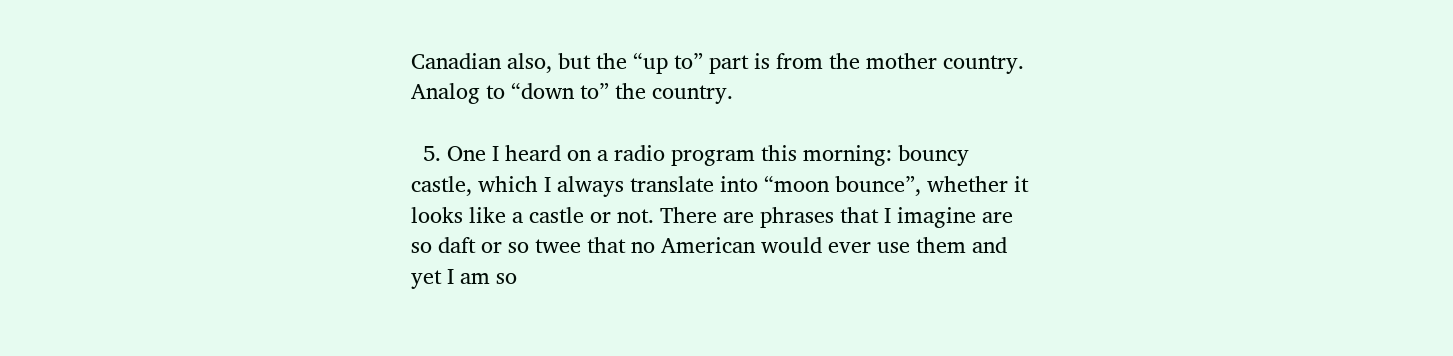Canadian also, but the “up to” part is from the mother country. Analog to “down to” the country.

  5. One I heard on a radio program this morning: bouncy castle, which I always translate into “moon bounce”, whether it looks like a castle or not. There are phrases that I imagine are so daft or so twee that no American would ever use them and yet I am so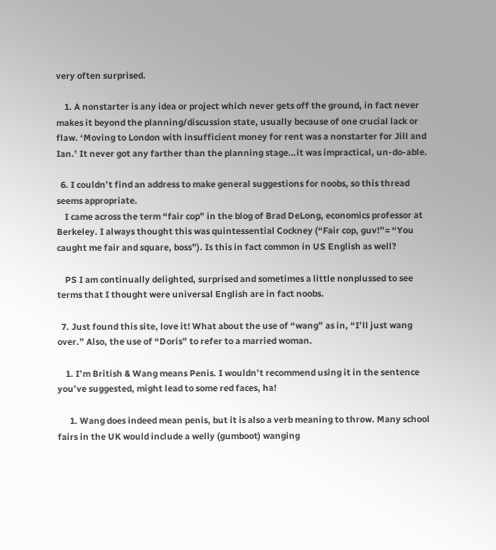very often surprised.

    1. A nonstarter is any idea or project which never gets off the ground, in fact never makes it beyond the planning/discussion state, usually because of one crucial lack or flaw. ‘Moving to London with insufficient money for rent was a nonstarter for Jill and Ian.’ It never got any farther than the planning stage…it was impractical, un-do-able.

  6. I couldn’t find an address to make general suggestions for noobs, so this thread seems appropriate.
    I came across the term “fair cop” in the blog of Brad DeLong, economics professor at Berkeley. I always thought this was quintessential Cockney (“Fair cop, guv!”= “You caught me fair and square, boss”). Is this in fact common in US English as well?

    PS I am continually delighted, surprised and sometimes a little nonplussed to see terms that I thought were universal English are in fact noobs.

  7. Just found this site, love it! What about the use of “wang” as in, “I’ll just wang over.” Also, the use of “Doris” to refer to a married woman.

    1. I’m British & Wang means Penis. I wouldn’t recommend using it in the sentence you’ve suggested, might lead to some red faces, ha!

      1. Wang does indeed mean penis, but it is also a verb meaning to throw. Many school fairs in the UK would include a welly (gumboot) wanging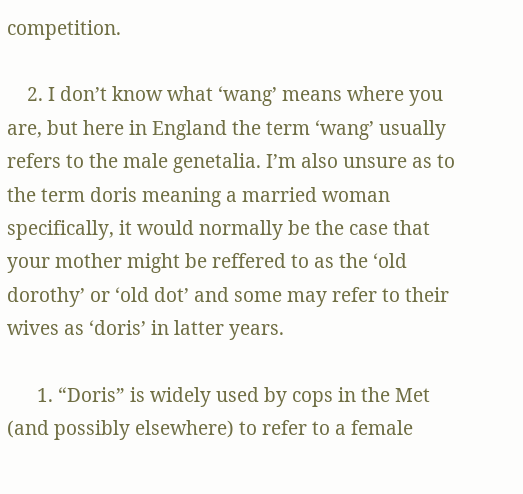competition.

    2. I don’t know what ‘wang’ means where you are, but here in England the term ‘wang’ usually refers to the male genetalia. I’m also unsure as to the term doris meaning a married woman specifically, it would normally be the case that your mother might be reffered to as the ‘old dorothy’ or ‘old dot’ and some may refer to their wives as ‘doris’ in latter years.

      1. “Doris” is widely used by cops in the Met (and possibly elsewhere) to refer to a female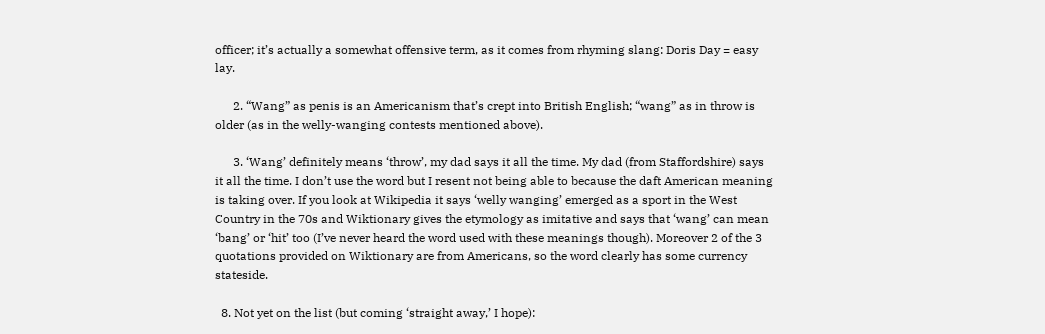officer; it’s actually a somewhat offensive term, as it comes from rhyming slang: Doris Day = easy lay.

      2. “Wang” as penis is an Americanism that’s crept into British English; “wang” as in throw is older (as in the welly-wanging contests mentioned above).

      3. ‘Wang’ definitely means ‘throw’, my dad says it all the time. My dad (from Staffordshire) says it all the time. I don’t use the word but I resent not being able to because the daft American meaning is taking over. If you look at Wikipedia it says ‘welly wanging’ emerged as a sport in the West Country in the 70s and Wiktionary gives the etymology as imitative and says that ‘wang’ can mean ‘bang’ or ‘hit’ too (I’ve never heard the word used with these meanings though). Moreover 2 of the 3 quotations provided on Wiktionary are from Americans, so the word clearly has some currency stateside.

  8. Not yet on the list (but coming ‘straight away,’ I hope):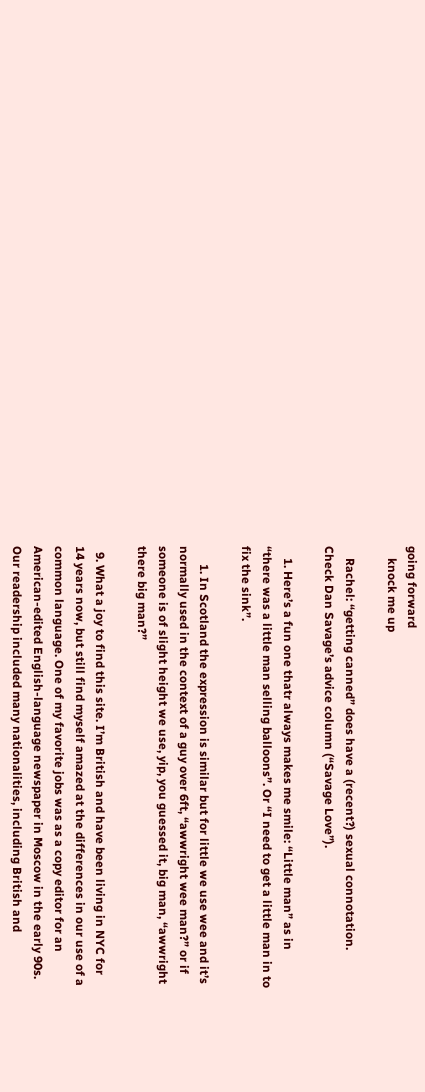going forward
    knock me up

    Rachel: “getting canned” does have a (recent?) sexual connotation. Check Dan Savage’s advice column (“Savage Love”).

    1. Here’s a fun one thatr always makes me smile: “Little man” as in “there was a little man selling balloons”. Or “I need to get a little man in to fix the sink”.

      1. In Scotland the expression is similar but for little we use wee and it’s normally used in the context of a guy over 6ft, “awwright wee man?” or if someone is of slight height we use, yip, you guessed it, big man, “awwright there big man?”

  9. What a joy to find this site. I’m British and have been living in NYC for 14 years now, but still find myself amazed at the differences in our use of a common language. One of my favorite jobs was as a copy editor for an American-edited English-language newspaper in Moscow in the early 90s. Our readership included many nationalities, including British and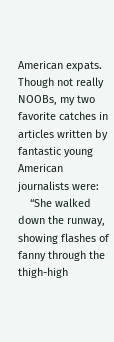American expats. Though not really NOOBs, my two favorite catches in articles written by fantastic young American journalists were:
    “She walked down the runway, showing flashes of fanny through the thigh-high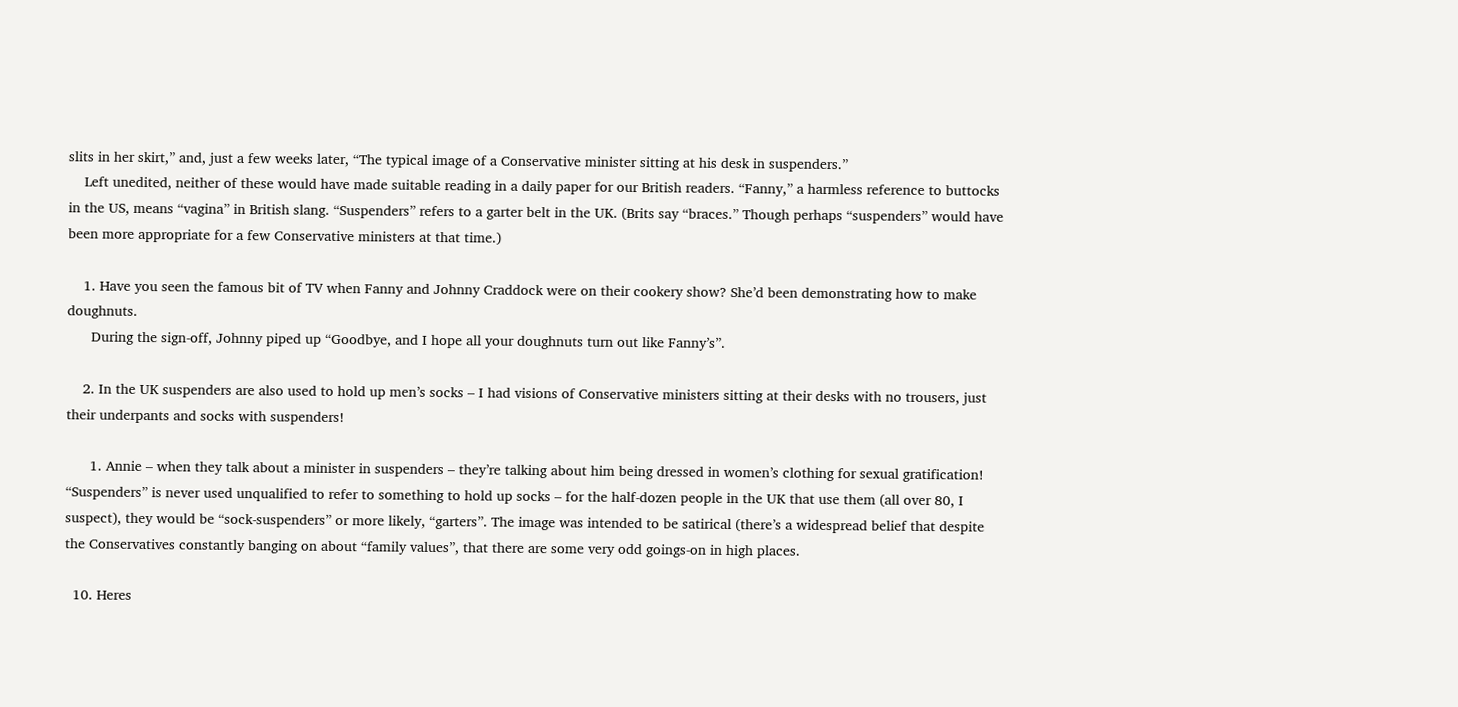slits in her skirt,” and, just a few weeks later, “The typical image of a Conservative minister sitting at his desk in suspenders.”
    Left unedited, neither of these would have made suitable reading in a daily paper for our British readers. “Fanny,” a harmless reference to buttocks in the US, means “vagina” in British slang. “Suspenders” refers to a garter belt in the UK. (Brits say “braces.” Though perhaps “suspenders” would have been more appropriate for a few Conservative ministers at that time.)

    1. Have you seen the famous bit of TV when Fanny and Johnny Craddock were on their cookery show? She’d been demonstrating how to make doughnuts.
      During the sign-off, Johnny piped up “Goodbye, and I hope all your doughnuts turn out like Fanny’s”.

    2. In the UK suspenders are also used to hold up men’s socks – I had visions of Conservative ministers sitting at their desks with no trousers, just their underpants and socks with suspenders!

      1. Annie – when they talk about a minister in suspenders – they’re talking about him being dressed in women’s clothing for sexual gratification! “Suspenders” is never used unqualified to refer to something to hold up socks – for the half-dozen people in the UK that use them (all over 80, I suspect), they would be “sock-suspenders” or more likely, “garters”. The image was intended to be satirical (there’s a widespread belief that despite the Conservatives constantly banging on about “family values”, that there are some very odd goings-on in high places.

  10. Heres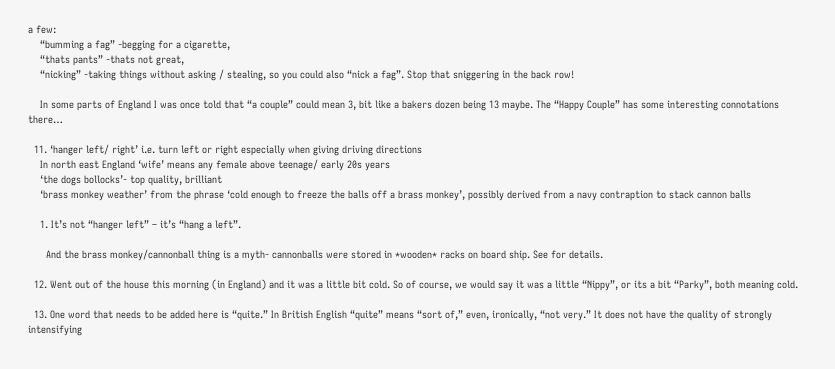a few:
    “bumming a fag” -begging for a cigarette,
    “thats pants” -thats not great,
    “nicking” -taking things without asking / stealing, so you could also “nick a fag”. Stop that sniggering in the back row!

    In some parts of England I was once told that “a couple” could mean 3, bit like a bakers dozen being 13 maybe. The “Happy Couple” has some interesting connotations there…

  11. ‘hanger left/ right’ i.e. turn left or right especially when giving driving directions
    In north east England ‘wife’ means any female above teenage/ early 20s years
    ‘the dogs bollocks’- top quality, brilliant
    ‘brass monkey weather’ from the phrase ‘cold enough to freeze the balls off a brass monkey’, possibly derived from a navy contraption to stack cannon balls

    1. It’s not “hanger left” – it’s “hang a left”.

      And the brass monkey/cannonball thing is a myth- cannonballs were stored in *wooden* racks on board ship. See for details.

  12. Went out of the house this morning (in England) and it was a little bit cold. So of course, we would say it was a little “Nippy”, or its a bit “Parky”, both meaning cold.

  13. One word that needs to be added here is “quite.” In British English “quite” means “sort of,” even, ironically, “not very.” It does not have the quality of strongly intensifying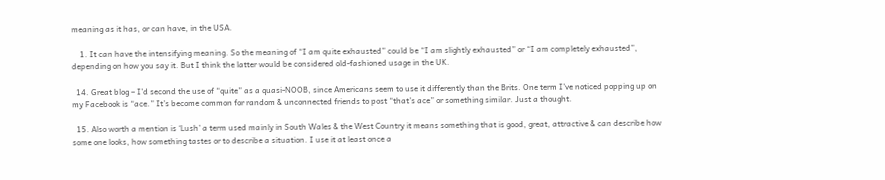meaning as it has, or can have, in the USA.

    1. It can have the intensifying meaning. So the meaning of “I am quite exhausted” could be “I am slightly exhausted” or “I am completely exhausted”, depending on how you say it. But I think the latter would be considered old-fashioned usage in the UK.

  14. Great blog – I’d second the use of “quite” as a quasi-NOOB, since Americans seem to use it differently than the Brits. One term I’ve noticed popping up on my Facebook is “ace.” It’s become common for random & unconnected friends to post “that’s ace” or something similar. Just a thought.

  15. Also worth a mention is ‘Lush’ a term used mainly in South Wales & the West Country it means something that is good, great, attractive & can describe how some one looks, how something tastes or to describe a situation. I use it at least once a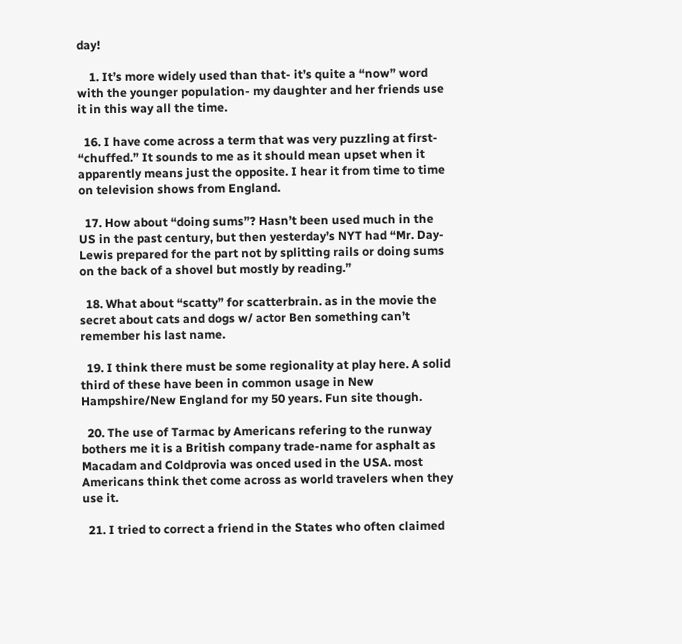day!

    1. It’s more widely used than that- it’s quite a “now” word with the younger population- my daughter and her friends use it in this way all the time.

  16. I have come across a term that was very puzzling at first- “chuffed.” It sounds to me as it should mean upset when it apparently means just the opposite. I hear it from time to time on television shows from England.

  17. How about “doing sums”? Hasn’t been used much in the US in the past century, but then yesterday’s NYT had “Mr. Day-Lewis prepared for the part not by splitting rails or doing sums on the back of a shovel but mostly by reading.”

  18. What about “scatty” for scatterbrain. as in the movie the secret about cats and dogs w/ actor Ben something can’t remember his last name.

  19. I think there must be some regionality at play here. A solid third of these have been in common usage in New Hampshire/New England for my 50 years. Fun site though.

  20. The use of Tarmac by Americans refering to the runway bothers me it is a British company trade-name for asphalt as Macadam and Coldprovia was onced used in the USA. most Americans think thet come across as world travelers when they use it.

  21. I tried to correct a friend in the States who often claimed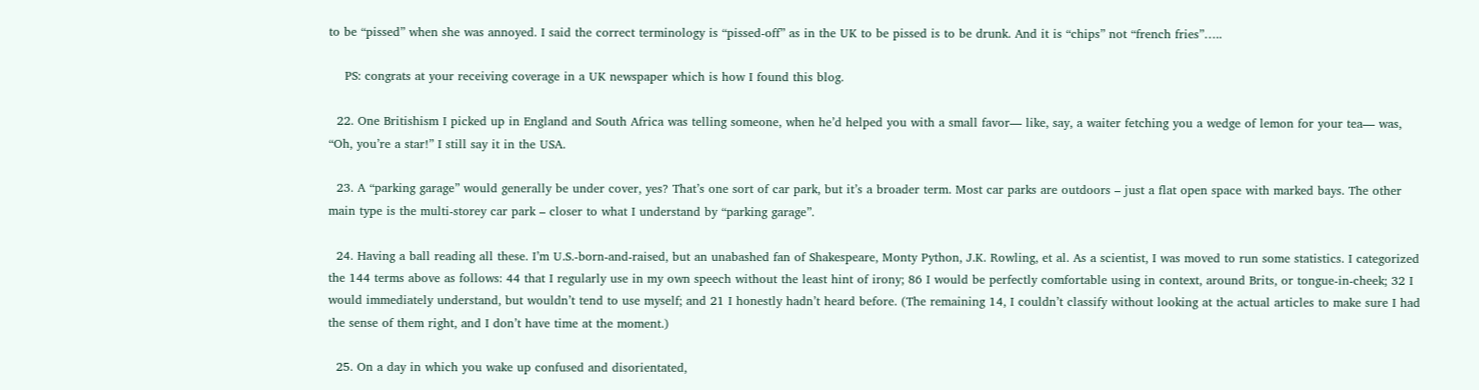to be “pissed” when she was annoyed. I said the correct terminology is “pissed-off” as in the UK to be pissed is to be drunk. And it is “chips” not “french fries”…..

    PS: congrats at your receiving coverage in a UK newspaper which is how I found this blog.

  22. One Britishism I picked up in England and South Africa was telling someone, when he’d helped you with a small favor— like, say, a waiter fetching you a wedge of lemon for your tea— was, “Oh, you’re a star!” I still say it in the USA.

  23. A “parking garage” would generally be under cover, yes? That’s one sort of car park, but it’s a broader term. Most car parks are outdoors – just a flat open space with marked bays. The other main type is the multi-storey car park – closer to what I understand by “parking garage”.

  24. Having a ball reading all these. I’m U.S.-born-and-raised, but an unabashed fan of Shakespeare, Monty Python, J.K. Rowling, et al. As a scientist, I was moved to run some statistics. I categorized the 144 terms above as follows: 44 that I regularly use in my own speech without the least hint of irony; 86 I would be perfectly comfortable using in context, around Brits, or tongue-in-cheek; 32 I would immediately understand, but wouldn’t tend to use myself; and 21 I honestly hadn’t heard before. (The remaining 14, I couldn’t classify without looking at the actual articles to make sure I had the sense of them right, and I don’t have time at the moment.)

  25. On a day in which you wake up confused and disorientated,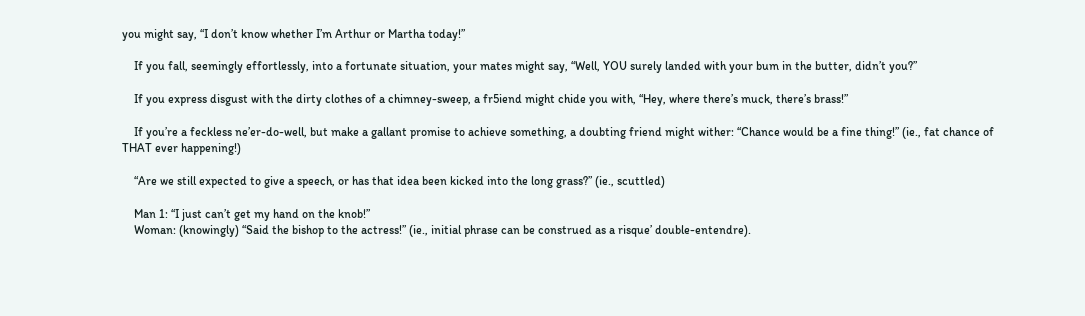you might say, “I don’t know whether I’m Arthur or Martha today!”

    If you fall, seemingly effortlessly, into a fortunate situation, your mates might say, “Well, YOU surely landed with your bum in the butter, didn’t you?”

    If you express disgust with the dirty clothes of a chimney-sweep, a fr5iend might chide you with, “Hey, where there’s muck, there’s brass!”

    If you’re a feckless ne’er-do-well, but make a gallant promise to achieve something, a doubting friend might wither: “Chance would be a fine thing!” (ie., fat chance of THAT ever happening!)

    “Are we still expected to give a speech, or has that idea been kicked into the long grass?” (ie., scuttled)

    Man 1: “I just can’t get my hand on the knob!”
    Woman: (knowingly) “Said the bishop to the actress!” (ie., initial phrase can be construed as a risque’ double-entendre).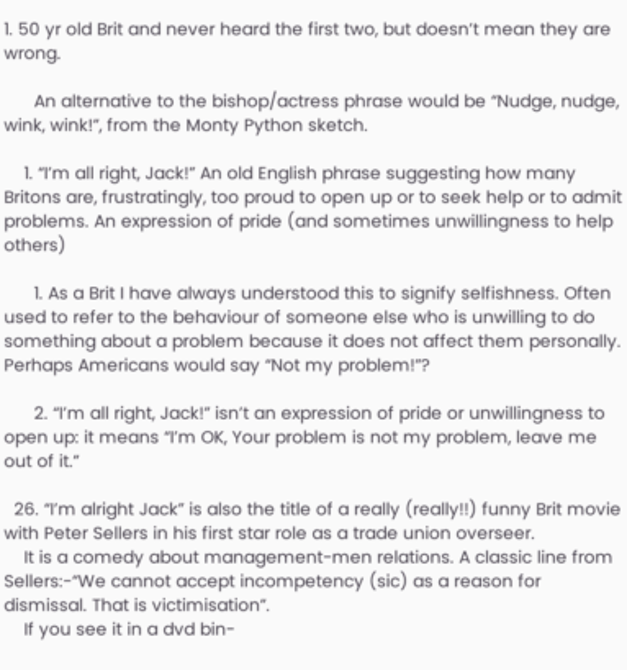1. 50 yr old Brit and never heard the first two, but doesn’t mean they are wrong.

      An alternative to the bishop/actress phrase would be “Nudge, nudge, wink, wink!”, from the Monty Python sketch.

    1. “I’m all right, Jack!” An old English phrase suggesting how many Britons are, frustratingly, too proud to open up or to seek help or to admit problems. An expression of pride (and sometimes unwillingness to help others)

      1. As a Brit I have always understood this to signify selfishness. Often used to refer to the behaviour of someone else who is unwilling to do something about a problem because it does not affect them personally. Perhaps Americans would say “Not my problem!”?

      2. “I’m all right, Jack!” isn’t an expression of pride or unwillingness to open up: it means “I’m OK, Your problem is not my problem, leave me out of it.”

  26. “I’m alright Jack” is also the title of a really (really!!) funny Brit movie with Peter Sellers in his first star role as a trade union overseer.
    It is a comedy about management-men relations. A classic line from Sellers:-“We cannot accept incompetency (sic) as a reason for dismissal. That is victimisation”.
    If you see it in a dvd bin-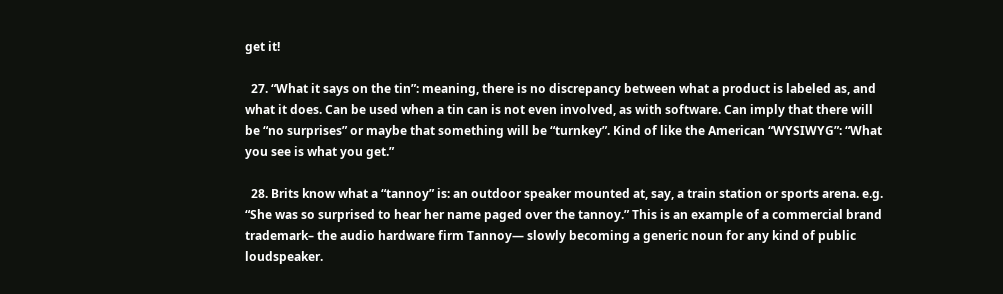get it!

  27. “What it says on the tin”: meaning, there is no discrepancy between what a product is labeled as, and what it does. Can be used when a tin can is not even involved, as with software. Can imply that there will be “no surprises” or maybe that something will be “turnkey”. Kind of like the American “WYSIWYG”: “What you see is what you get.”

  28. Brits know what a “tannoy” is: an outdoor speaker mounted at, say, a train station or sports arena. e.g. “She was so surprised to hear her name paged over the tannoy.” This is an example of a commercial brand trademark– the audio hardware firm Tannoy— slowly becoming a generic noun for any kind of public loudspeaker.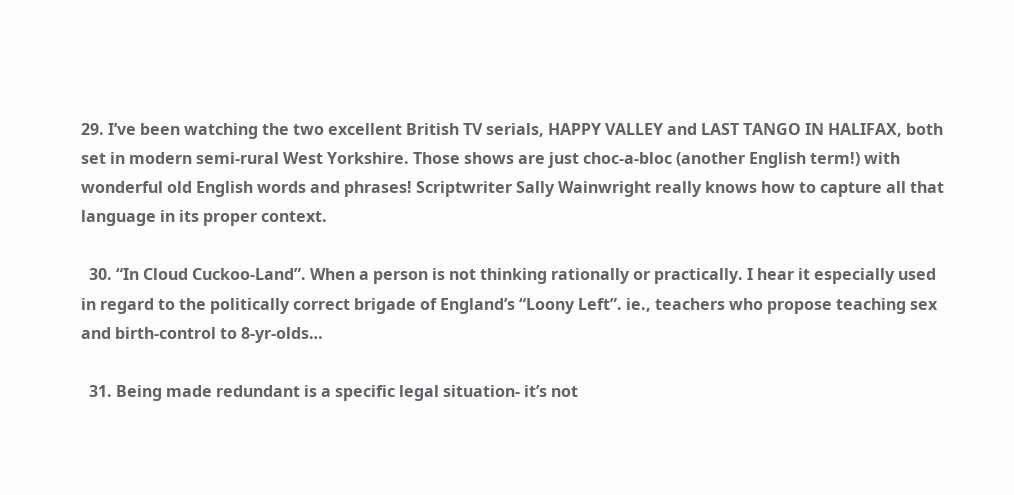29. I’ve been watching the two excellent British TV serials, HAPPY VALLEY and LAST TANGO IN HALIFAX, both set in modern semi-rural West Yorkshire. Those shows are just choc-a-bloc (another English term!) with wonderful old English words and phrases! Scriptwriter Sally Wainwright really knows how to capture all that language in its proper context.

  30. “In Cloud Cuckoo-Land”. When a person is not thinking rationally or practically. I hear it especially used in regard to the politically correct brigade of England’s “Loony Left”. ie., teachers who propose teaching sex and birth-control to 8-yr-olds…

  31. Being made redundant is a specific legal situation- it’s not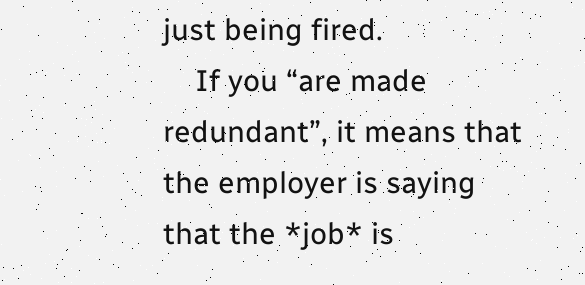just being fired.
    If you “are made redundant”, it means that the employer is saying that the *job* is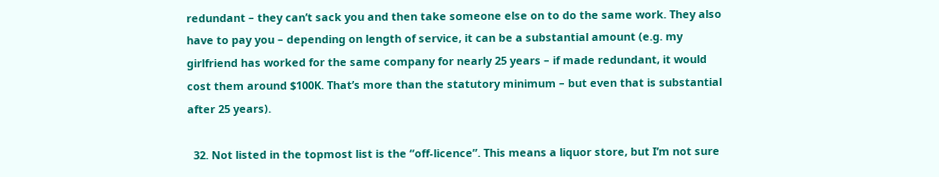redundant – they can’t sack you and then take someone else on to do the same work. They also have to pay you – depending on length of service, it can be a substantial amount (e.g. my girlfriend has worked for the same company for nearly 25 years – if made redundant, it would cost them around $100K. That’s more than the statutory minimum – but even that is substantial after 25 years).

  32. Not listed in the topmost list is the “off-licence”. This means a liquor store, but I’m not sure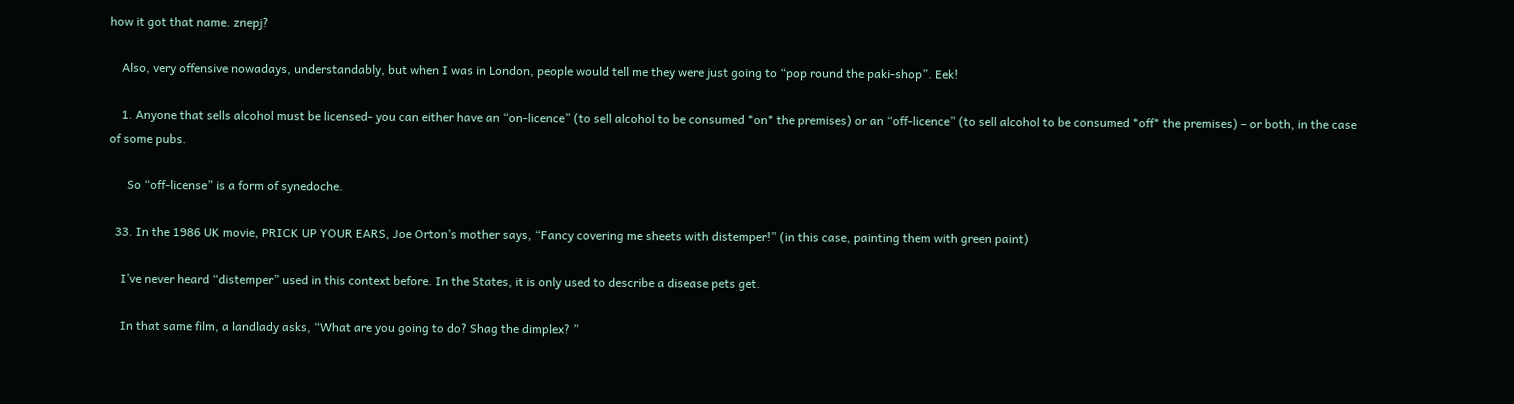how it got that name. znepj?

    Also, very offensive nowadays, understandably, but when I was in London, people would tell me they were just going to “pop round the paki-shop”. Eek!

    1. Anyone that sells alcohol must be licensed- you can either have an “on-licence” (to sell alcohol to be consumed *on* the premises) or an “off-licence” (to sell alcohol to be consumed *off* the premises) – or both, in the case of some pubs.

      So “off-license” is a form of synedoche.

  33. In the 1986 UK movie, PRICK UP YOUR EARS, Joe Orton’s mother says, “Fancy covering me sheets with distemper!” (in this case, painting them with green paint)

    I’ve never heard “distemper” used in this context before. In the States, it is only used to describe a disease pets get.

    In that same film, a landlady asks, “What are you going to do? Shag the dimplex? ”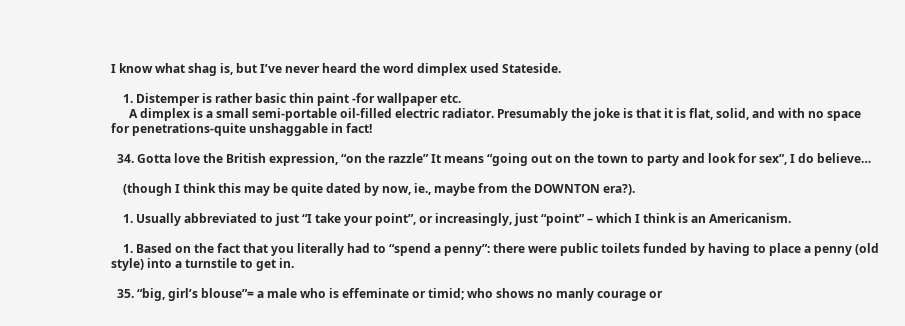I know what shag is, but I’ve never heard the word dimplex used Stateside.

    1. Distemper is rather basic thin paint -for wallpaper etc.
      A dimplex is a small semi-portable oil-filled electric radiator. Presumably the joke is that it is flat, solid, and with no space for penetrations-quite unshaggable in fact!

  34. Gotta love the British expression, “on the razzle” It means “going out on the town to party and look for sex”, I do believe…

    (though I think this may be quite dated by now, ie., maybe from the DOWNTON era?).

    1. Usually abbreviated to just “I take your point”, or increasingly, just “point” – which I think is an Americanism.

    1. Based on the fact that you literally had to “spend a penny”: there were public toilets funded by having to place a penny (old style) into a turnstile to get in.

  35. “big, girl’s blouse”= a male who is effeminate or timid; who shows no manly courage or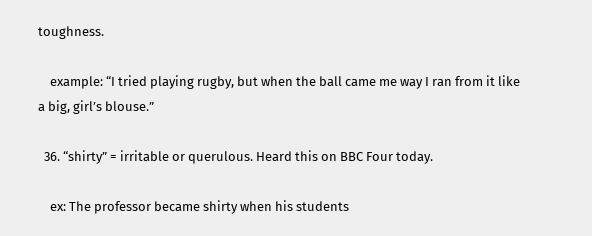toughness.

    example: “I tried playing rugby, but when the ball came me way I ran from it like a big, girl’s blouse.”

  36. “shirty” = irritable or querulous. Heard this on BBC Four today.

    ex: The professor became shirty when his students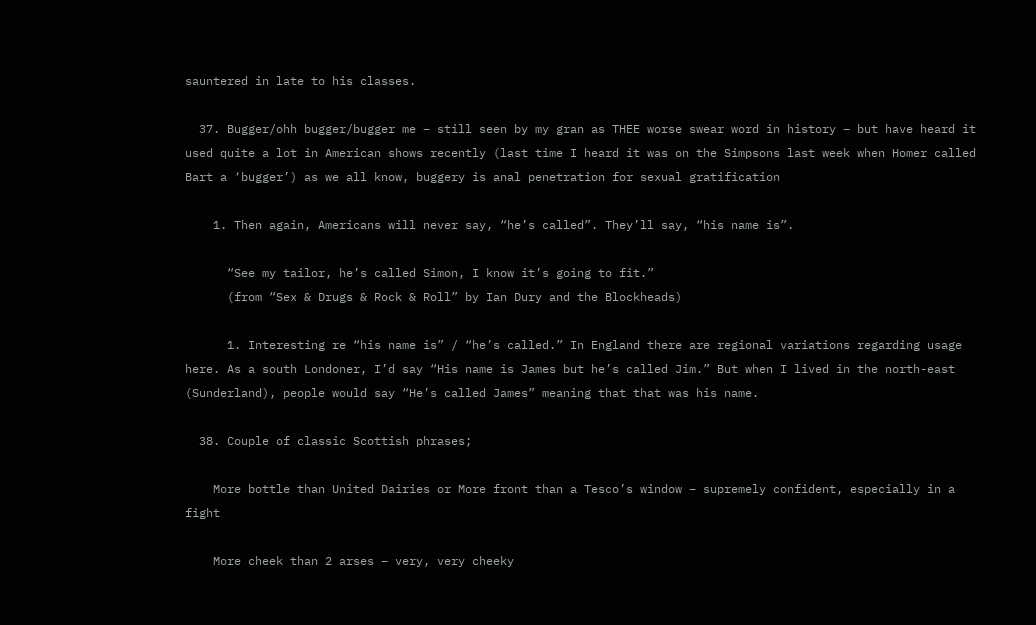sauntered in late to his classes.

  37. Bugger/ohh bugger/bugger me – still seen by my gran as THEE worse swear word in history – but have heard it used quite a lot in American shows recently (last time I heard it was on the Simpsons last week when Homer called Bart a ‘bugger’) as we all know, buggery is anal penetration for sexual gratification

    1. Then again, Americans will never say, “he’s called”. They’ll say, “his name is”.

      “See my tailor, he’s called Simon, I know it’s going to fit.”
      (from “Sex & Drugs & Rock & Roll” by Ian Dury and the Blockheads)

      1. Interesting re “his name is” / “he’s called.” In England there are regional variations regarding usage here. As a south Londoner, I’d say “His name is James but he’s called Jim.” But when I lived in the north-east (Sunderland), people would say “He’s called James” meaning that that was his name.

  38. Couple of classic Scottish phrases;

    More bottle than United Dairies or More front than a Tesco’s window – supremely confident, especially in a fight

    More cheek than 2 arses – very, very cheeky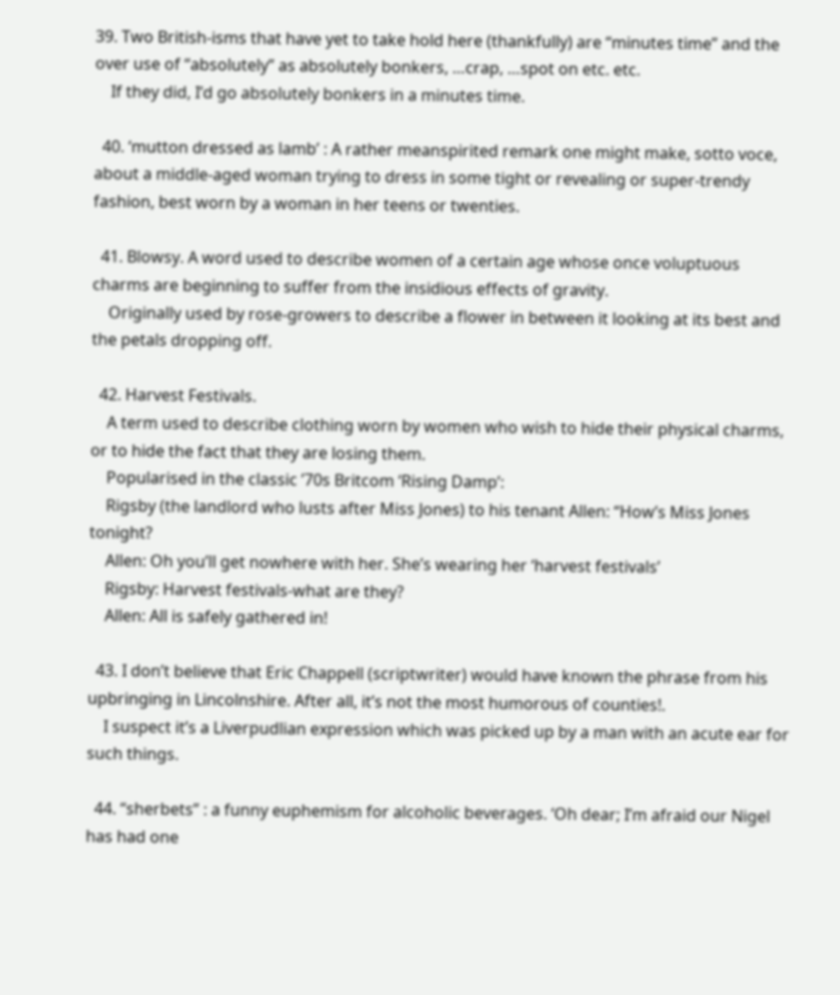39. Two British-isms that have yet to take hold here (thankfully) are “minutes time” and the over use of “absolutely” as absolutely bonkers, …crap, …spot on etc. etc.
    If they did, I’d go absolutely bonkers in a minutes time.

  40. ‘mutton dressed as lamb’ : A rather meanspirited remark one might make, sotto voce, about a middle-aged woman trying to dress in some tight or revealing or super-trendy fashion, best worn by a woman in her teens or twenties.

  41. Blowsy. A word used to describe women of a certain age whose once voluptuous charms are beginning to suffer from the insidious effects of gravity.
    Originally used by rose-growers to describe a flower in between it looking at its best and the petals dropping off.

  42. Harvest Festivals.
    A term used to describe clothing worn by women who wish to hide their physical charms, or to hide the fact that they are losing them.
    Popularised in the classic ’70s Britcom ‘Rising Damp’:
    Rigsby (the landlord who lusts after Miss Jones) to his tenant Allen: “How’s Miss Jones tonight?
    Allen: Oh you’ll get nowhere with her. She’s wearing her ‘harvest festivals’
    Rigsby: Harvest festivals-what are they?
    Allen: All is safely gathered in!

  43. I don’t believe that Eric Chappell (scriptwriter) would have known the phrase from his upbringing in Lincolnshire. After all, it’s not the most humorous of counties!.
    I suspect it’s a Liverpudlian expression which was picked up by a man with an acute ear for such things.

  44. “sherbets” : a funny euphemism for alcoholic beverages. ‘Oh dear; I’m afraid our Nigel has had one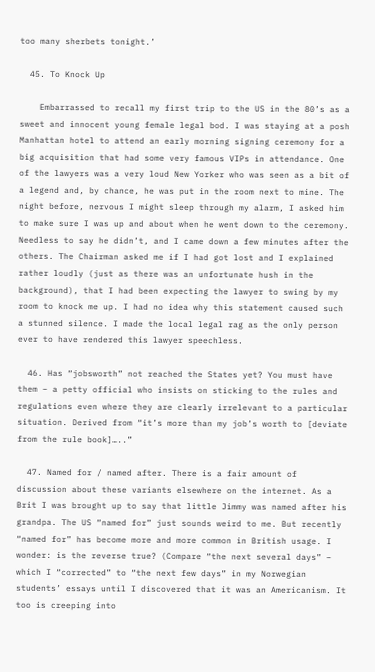too many sherbets tonight.’

  45. To Knock Up

    Embarrassed to recall my first trip to the US in the 80’s as a sweet and innocent young female legal bod. I was staying at a posh Manhattan hotel to attend an early morning signing ceremony for a big acquisition that had some very famous VIPs in attendance. One of the lawyers was a very loud New Yorker who was seen as a bit of a legend and, by chance, he was put in the room next to mine. The night before, nervous I might sleep through my alarm, I asked him to make sure I was up and about when he went down to the ceremony. Needless to say he didn’t, and I came down a few minutes after the others. The Chairman asked me if I had got lost and I explained rather loudly (just as there was an unfortunate hush in the background), that I had been expecting the lawyer to swing by my room to knock me up. I had no idea why this statement caused such a stunned silence. I made the local legal rag as the only person ever to have rendered this lawyer speechless.

  46. Has “jobsworth” not reached the States yet? You must have them – a petty official who insists on sticking to the rules and regulations even where they are clearly irrelevant to a particular situation. Derived from “it’s more than my job’s worth to [deviate from the rule book]…..”

  47. Named for / named after. There is a fair amount of discussion about these variants elsewhere on the internet. As a Brit I was brought up to say that little Jimmy was named after his grandpa. The US “named for” just sounds weird to me. But recently “named for” has become more and more common in British usage. I wonder: is the reverse true? (Compare “the next several days” – which I “corrected” to “the next few days” in my Norwegian students’ essays until I discovered that it was an Americanism. It too is creeping into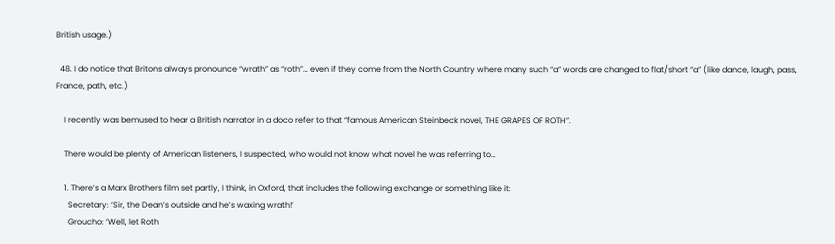British usage.)

  48. I do notice that Britons always pronounce “wrath” as “roth”… even if they come from the North Country where many such “a” words are changed to flat/short “a” (like dance, laugh, pass, France, path, etc.)

    I recently was bemused to hear a British narrator in a doco refer to that “famous American Steinbeck novel, THE GRAPES OF ROTH”.

    There would be plenty of American listeners, I suspected, who would not know what novel he was referring to…

    1. There’s a Marx Brothers film set partly, I think, in Oxford, that includes the following exchange or something like it:
      Secretary: ‘Sir, the Dean’s outside and he’s waxing wrath!’
      Groucho: ‘Well, let Roth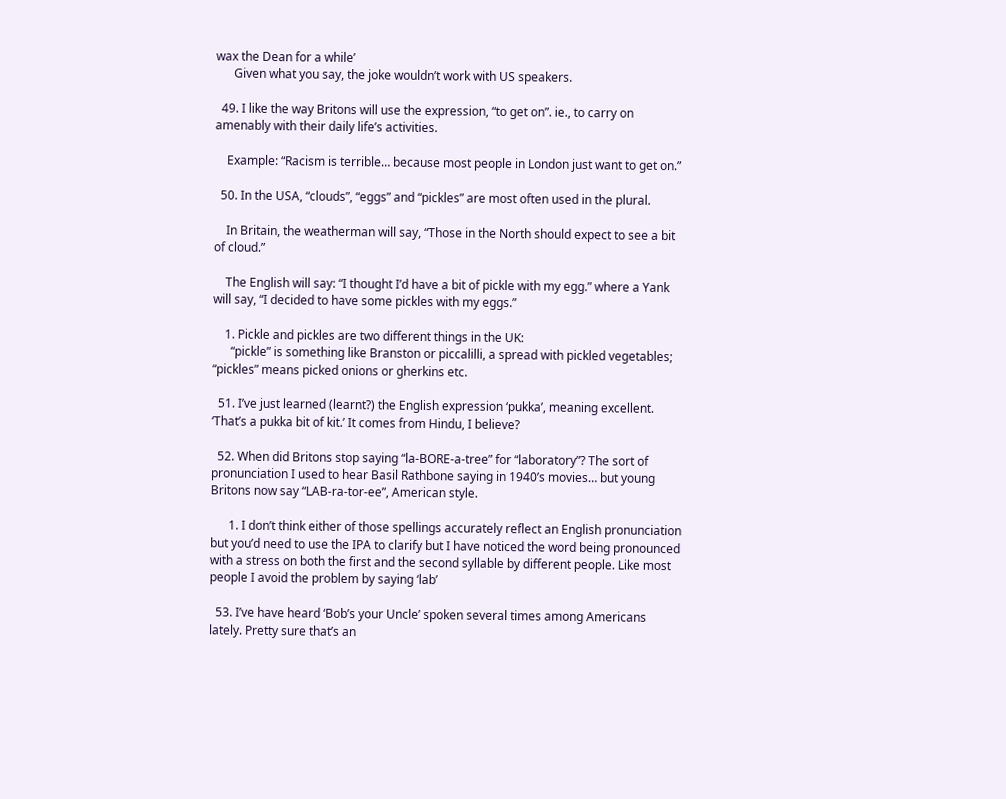wax the Dean for a while’
      Given what you say, the joke wouldn’t work with US speakers.

  49. I like the way Britons will use the expression, “to get on”. ie., to carry on amenably with their daily life’s activities.

    Example: “Racism is terrible… because most people in London just want to get on.”

  50. In the USA, “clouds”, “eggs” and “pickles” are most often used in the plural.

    In Britain, the weatherman will say, “Those in the North should expect to see a bit of cloud.”

    The English will say: “I thought I’d have a bit of pickle with my egg.” where a Yank will say, “I decided to have some pickles with my eggs.”

    1. Pickle and pickles are two different things in the UK:
      “pickle” is something like Branston or piccalilli, a spread with pickled vegetables; “pickles” means picked onions or gherkins etc.

  51. I’ve just learned (learnt?) the English expression ‘pukka’, meaning excellent. ‘That’s a pukka bit of kit.’ It comes from Hindu, I believe?

  52. When did Britons stop saying “la-BORE-a-tree” for “laboratory”? The sort of pronunciation I used to hear Basil Rathbone saying in 1940’s movies… but young Britons now say “LAB-ra-tor-ee”, American style.

      1. I don’t think either of those spellings accurately reflect an English pronunciation but you’d need to use the IPA to clarify but I have noticed the word being pronounced with a stress on both the first and the second syllable by different people. Like most people I avoid the problem by saying ‘lab’

  53. I’ve have heard ‘Bob’s your Uncle’ spoken several times among Americans lately. Pretty sure that’s an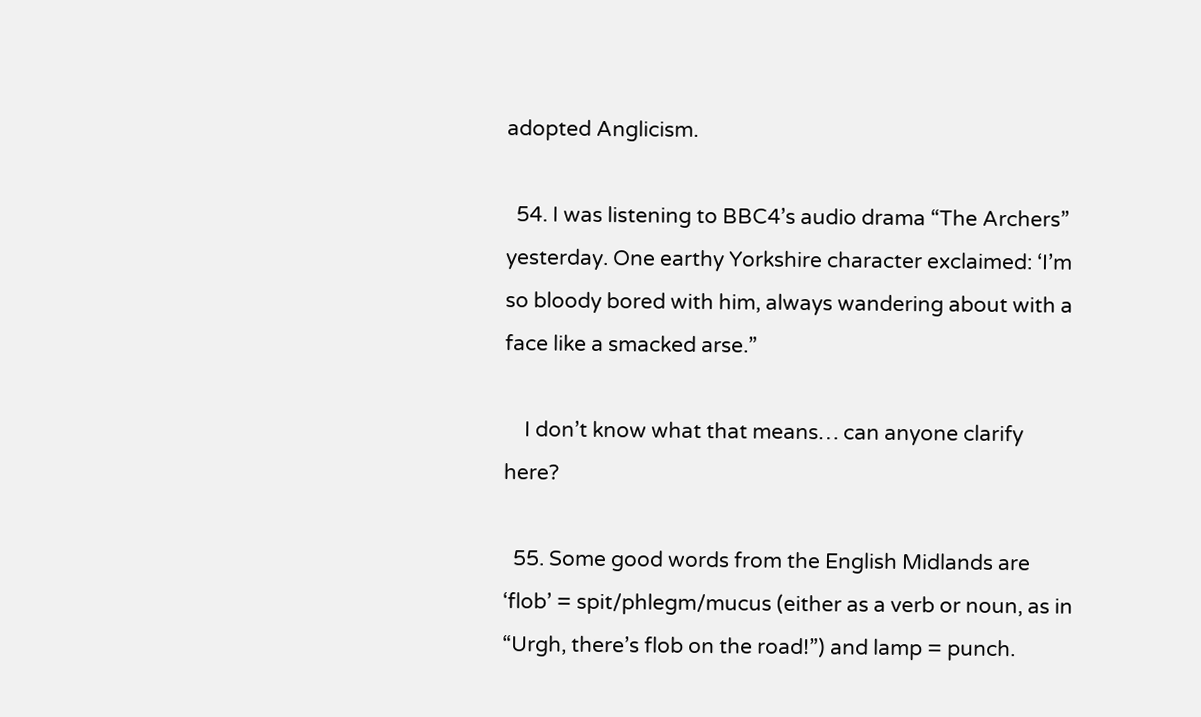adopted Anglicism.

  54. I was listening to BBC4’s audio drama “The Archers” yesterday. One earthy Yorkshire character exclaimed: ‘I’m so bloody bored with him, always wandering about with a face like a smacked arse.”

    I don’t know what that means… can anyone clarify here?

  55. Some good words from the English Midlands are ‘flob’ = spit/phlegm/mucus (either as a verb or noun, as in “Urgh, there’s flob on the road!”) and lamp = punch.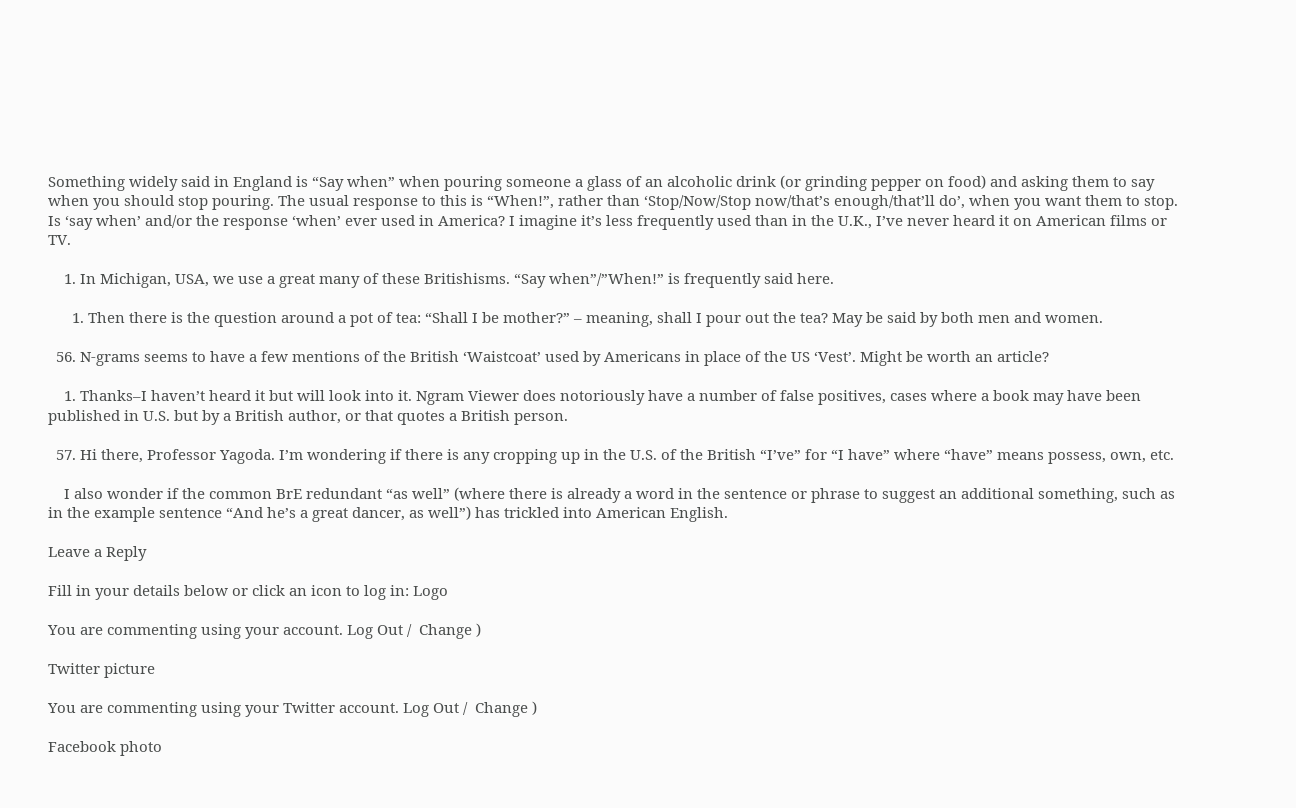Something widely said in England is “Say when” when pouring someone a glass of an alcoholic drink (or grinding pepper on food) and asking them to say when you should stop pouring. The usual response to this is “When!”, rather than ‘Stop/Now/Stop now/that’s enough/that’ll do’, when you want them to stop. Is ‘say when’ and/or the response ‘when’ ever used in America? I imagine it’s less frequently used than in the U.K., I’ve never heard it on American films or TV.

    1. In Michigan, USA, we use a great many of these Britishisms. “Say when”/”When!” is frequently said here.

      1. Then there is the question around a pot of tea: “Shall I be mother?” – meaning, shall I pour out the tea? May be said by both men and women.

  56. N-grams seems to have a few mentions of the British ‘Waistcoat’ used by Americans in place of the US ‘Vest’. Might be worth an article?

    1. Thanks–I haven’t heard it but will look into it. Ngram Viewer does notoriously have a number of false positives, cases where a book may have been published in U.S. but by a British author, or that quotes a British person.

  57. Hi there, Professor Yagoda. I’m wondering if there is any cropping up in the U.S. of the British “I’ve” for “I have” where “have” means possess, own, etc.

    I also wonder if the common BrE redundant “as well” (where there is already a word in the sentence or phrase to suggest an additional something, such as in the example sentence “And he’s a great dancer, as well”) has trickled into American English.

Leave a Reply

Fill in your details below or click an icon to log in: Logo

You are commenting using your account. Log Out /  Change )

Twitter picture

You are commenting using your Twitter account. Log Out /  Change )

Facebook photo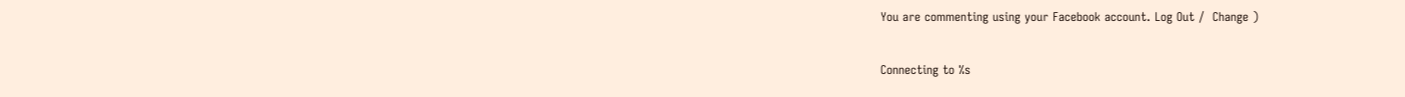You are commenting using your Facebook account. Log Out /  Change )

Connecting to %s